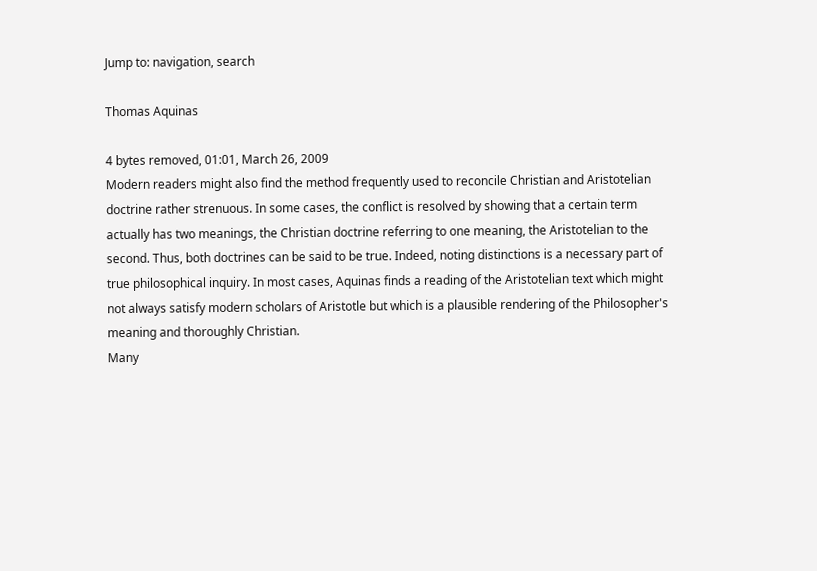Jump to: navigation, search

Thomas Aquinas

4 bytes removed, 01:01, March 26, 2009
Modern readers might also find the method frequently used to reconcile Christian and Aristotelian doctrine rather strenuous. In some cases, the conflict is resolved by showing that a certain term actually has two meanings, the Christian doctrine referring to one meaning, the Aristotelian to the second. Thus, both doctrines can be said to be true. Indeed, noting distinctions is a necessary part of true philosophical inquiry. In most cases, Aquinas finds a reading of the Aristotelian text which might not always satisfy modern scholars of Aristotle but which is a plausible rendering of the Philosopher's meaning and thoroughly Christian.
Many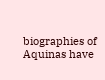biographies of Aquinas have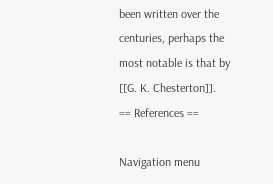been written over the centuries, perhaps the most notable is that by [[G. K. Chesterton]].
== References ==

Navigation menu